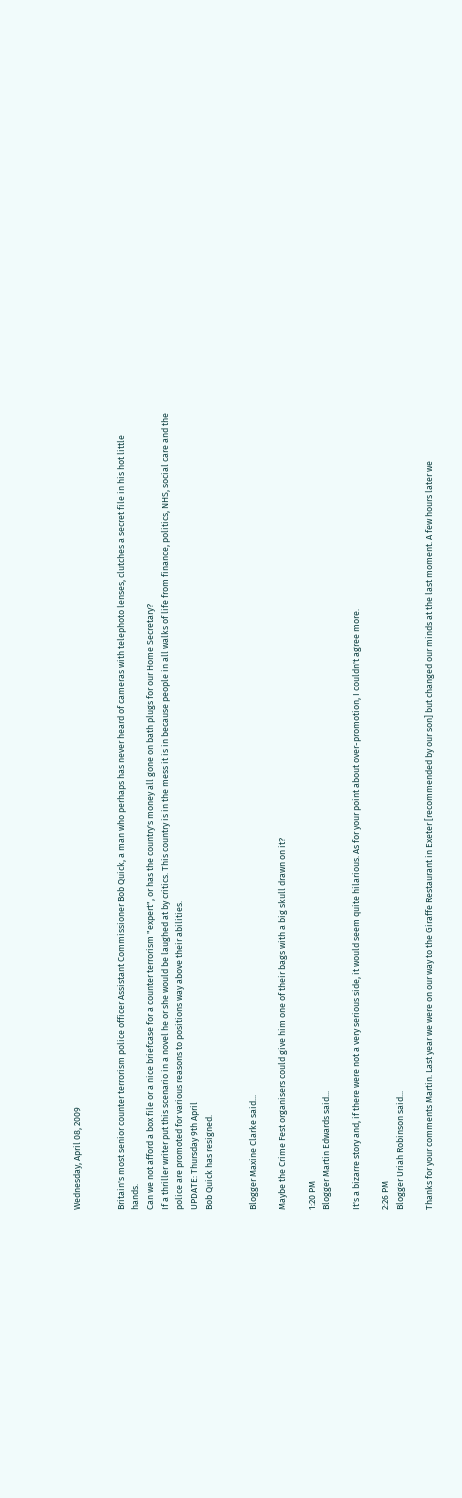Wednesday, April 08, 2009


Britain's most senior counter terrorism police officer Assistant Commissioner Bob Quick, a man who perhaps has never heard of cameras with telephoto lenses, clutches a secret file in his hot little hands.
Can we not afford a box file or a nice briefcase for a counter terrorism "expert", or has the country's money all gone on bath plugs for our Home Secretary?
If a thriller writer put this scenario in a novel he or she would be laughed at by critics. This country is in the mess it is in because people in all walks of life from finance, politics, NHS, social care and the police are promoted for various reasons to positions way above their abilities.
UPDATE: Thursday 9th April
Bob Quick has resigned.


Blogger Maxine Clarke said...

Maybe the Crime Fest organisers could give him one of their bags with a big skull drawn on it?

1:20 PM
Blogger Martin Edwards said...

It's a bizarre story and, if there were not a very serious side, it would seem quite hilarious. As for your point about over-promotion, I couldn't agree more.

2:26 PM
Blogger Uriah Robinson said...

Thanks for your comments Martin. Last year we were on our way to the Giraffe Restaurant in Exeter [recommended by our son] but changed our minds at the last moment. A few hours later we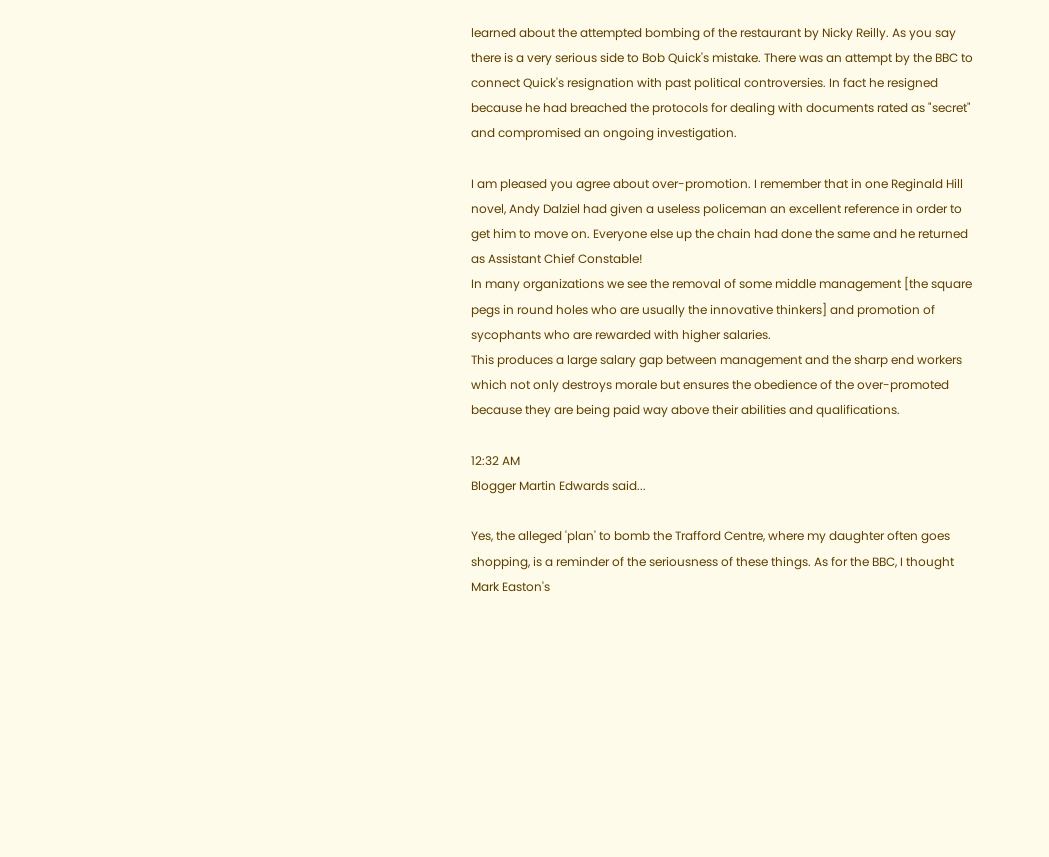learned about the attempted bombing of the restaurant by Nicky Reilly. As you say there is a very serious side to Bob Quick's mistake. There was an attempt by the BBC to connect Quick's resignation with past political controversies. In fact he resigned because he had breached the protocols for dealing with documents rated as "secret" and compromised an ongoing investigation.

I am pleased you agree about over-promotion. I remember that in one Reginald Hill novel, Andy Dalziel had given a useless policeman an excellent reference in order to get him to move on. Everyone else up the chain had done the same and he returned as Assistant Chief Constable!
In many organizations we see the removal of some middle management [the square pegs in round holes who are usually the innovative thinkers] and promotion of sycophants who are rewarded with higher salaries.
This produces a large salary gap between management and the sharp end workers which not only destroys morale but ensures the obedience of the over-promoted because they are being paid way above their abilities and qualifications.

12:32 AM
Blogger Martin Edwards said...

Yes, the alleged 'plan' to bomb the Trafford Centre, where my daughter often goes shopping, is a reminder of the seriousness of these things. As for the BBC, I thought Mark Easton's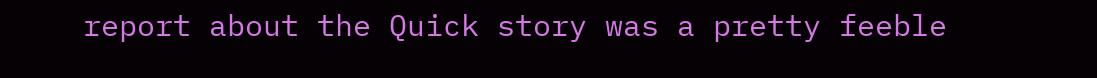report about the Quick story was a pretty feeble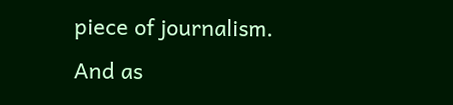piece of journalism. And as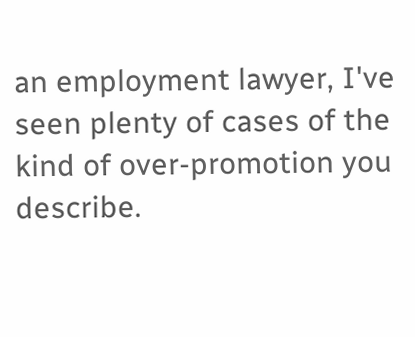an employment lawyer, I've seen plenty of cases of the kind of over-promotion you describe.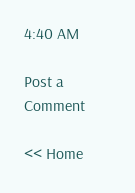4:40 AM

Post a Comment

<< Home